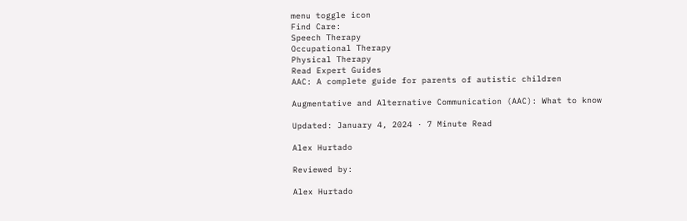menu toggle icon
Find Care:
Speech Therapy
Occupational Therapy
Physical Therapy
Read Expert Guides
AAC: A complete guide for parents of autistic children

Augmentative and Alternative Communication (AAC): What to know

Updated: January 4, 2024 · 7 Minute Read

Alex Hurtado

Reviewed by:

Alex Hurtado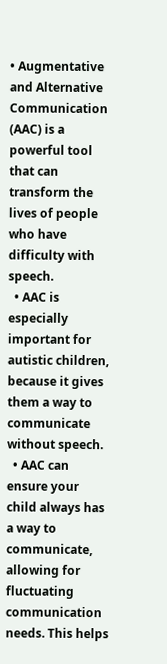• Augmentative and Alternative Communication (AAC) is a powerful tool that can transform the lives of people who have difficulty with speech.
  • AAC is especially important for autistic children, because it gives them a way to communicate without speech.
  • AAC can ensure your child always has a way to communicate, allowing for fluctuating communication needs. This helps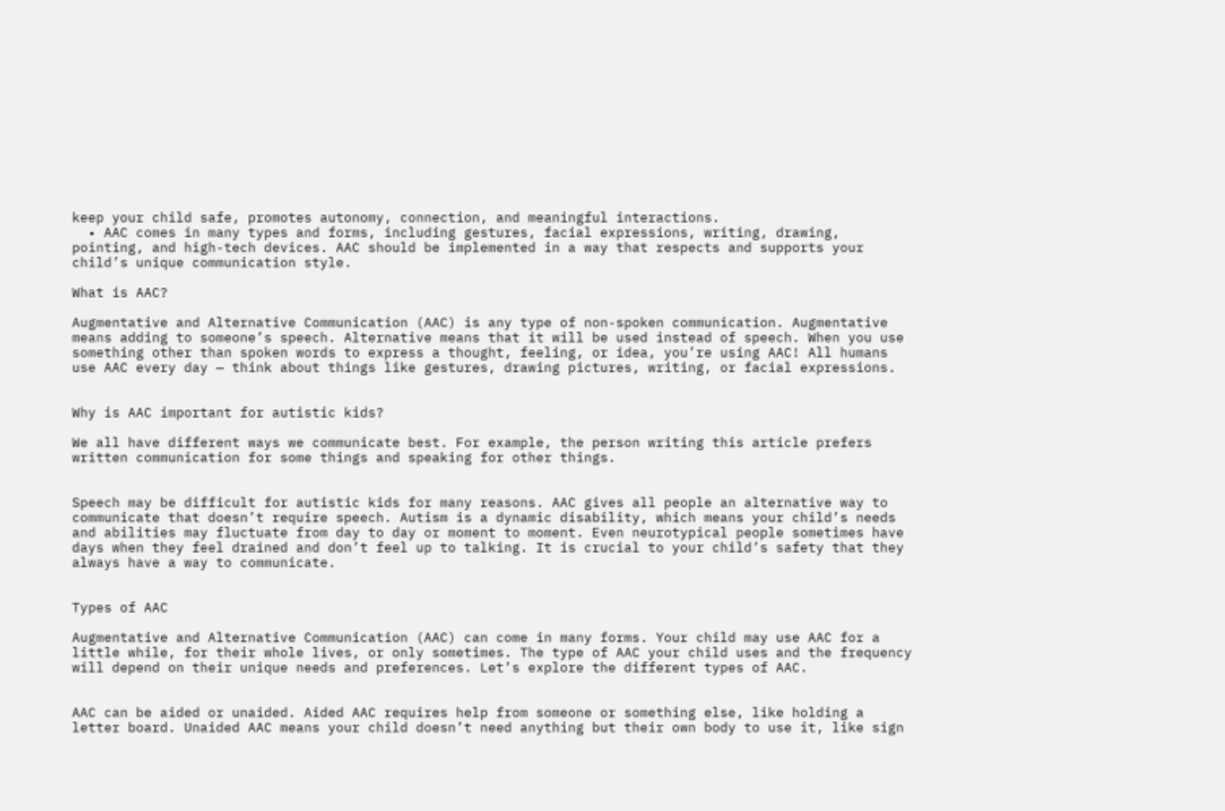keep your child safe, promotes autonomy, connection, and meaningful interactions.
  • AAC comes in many types and forms, including gestures, facial expressions, writing, drawing, pointing, and high-tech devices. AAC should be implemented in a way that respects and supports your child’s unique communication style.

What is AAC?

Augmentative and Alternative Communication (AAC) is any type of non-spoken communication. Augmentative means adding to someone’s speech. Alternative means that it will be used instead of speech. When you use something other than spoken words to express a thought, feeling, or idea, you’re using AAC! All humans use AAC every day — think about things like gestures, drawing pictures, writing, or facial expressions.


Why is AAC important for autistic kids?

We all have different ways we communicate best. For example, the person writing this article prefers written communication for some things and speaking for other things.


Speech may be difficult for autistic kids for many reasons. AAC gives all people an alternative way to communicate that doesn’t require speech. Autism is a dynamic disability, which means your child’s needs and abilities may fluctuate from day to day or moment to moment. Even neurotypical people sometimes have days when they feel drained and don’t feel up to talking. It is crucial to your child’s safety that they always have a way to communicate.


Types of AAC

Augmentative and Alternative Communication (AAC) can come in many forms. Your child may use AAC for a little while, for their whole lives, or only sometimes. The type of AAC your child uses and the frequency will depend on their unique needs and preferences. Let’s explore the different types of AAC.


AAC can be aided or unaided. Aided AAC requires help from someone or something else, like holding a letter board. Unaided AAC means your child doesn’t need anything but their own body to use it, like sign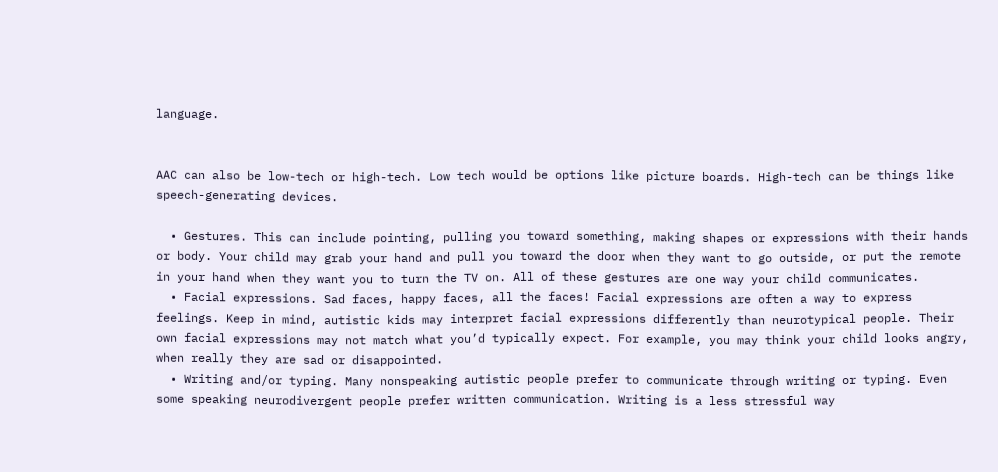language.


AAC can also be low-tech or high-tech. Low tech would be options like picture boards. High-tech can be things like speech-generating devices.

  • Gestures. This can include pointing, pulling you toward something, making shapes or expressions with their hands or body. Your child may grab your hand and pull you toward the door when they want to go outside, or put the remote in your hand when they want you to turn the TV on. All of these gestures are one way your child communicates.
  • Facial expressions. Sad faces, happy faces, all the faces! Facial expressions are often a way to express feelings. Keep in mind, autistic kids may interpret facial expressions differently than neurotypical people. Their own facial expressions may not match what you’d typically expect. For example, you may think your child looks angry, when really they are sad or disappointed.
  • Writing and/or typing. Many nonspeaking autistic people prefer to communicate through writing or typing. Even some speaking neurodivergent people prefer written communication. Writing is a less stressful way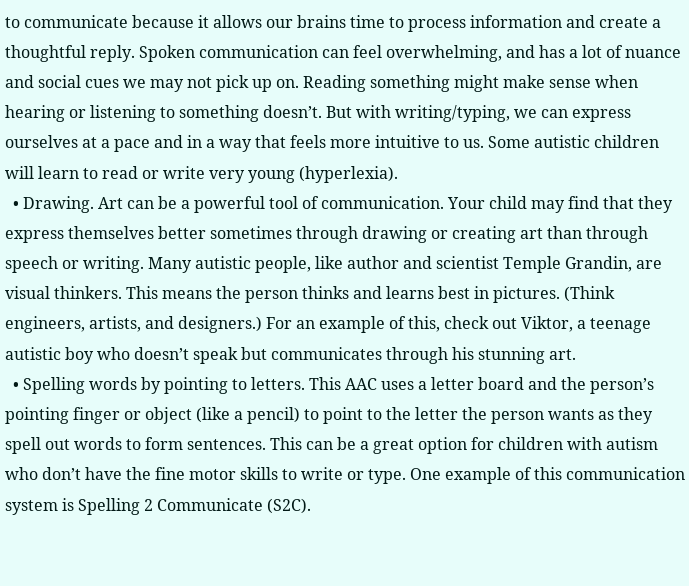to communicate because it allows our brains time to process information and create a thoughtful reply. Spoken communication can feel overwhelming, and has a lot of nuance and social cues we may not pick up on. Reading something might make sense when hearing or listening to something doesn’t. But with writing/typing, we can express ourselves at a pace and in a way that feels more intuitive to us. Some autistic children will learn to read or write very young (hyperlexia).
  • Drawing. Art can be a powerful tool of communication. Your child may find that they express themselves better sometimes through drawing or creating art than through speech or writing. Many autistic people, like author and scientist Temple Grandin, are visual thinkers. This means the person thinks and learns best in pictures. (Think engineers, artists, and designers.) For an example of this, check out Viktor, a teenage autistic boy who doesn’t speak but communicates through his stunning art.
  • Spelling words by pointing to letters. This AAC uses a letter board and the person’s pointing finger or object (like a pencil) to point to the letter the person wants as they spell out words to form sentences. This can be a great option for children with autism who don’t have the fine motor skills to write or type. One example of this communication system is Spelling 2 Communicate (S2C).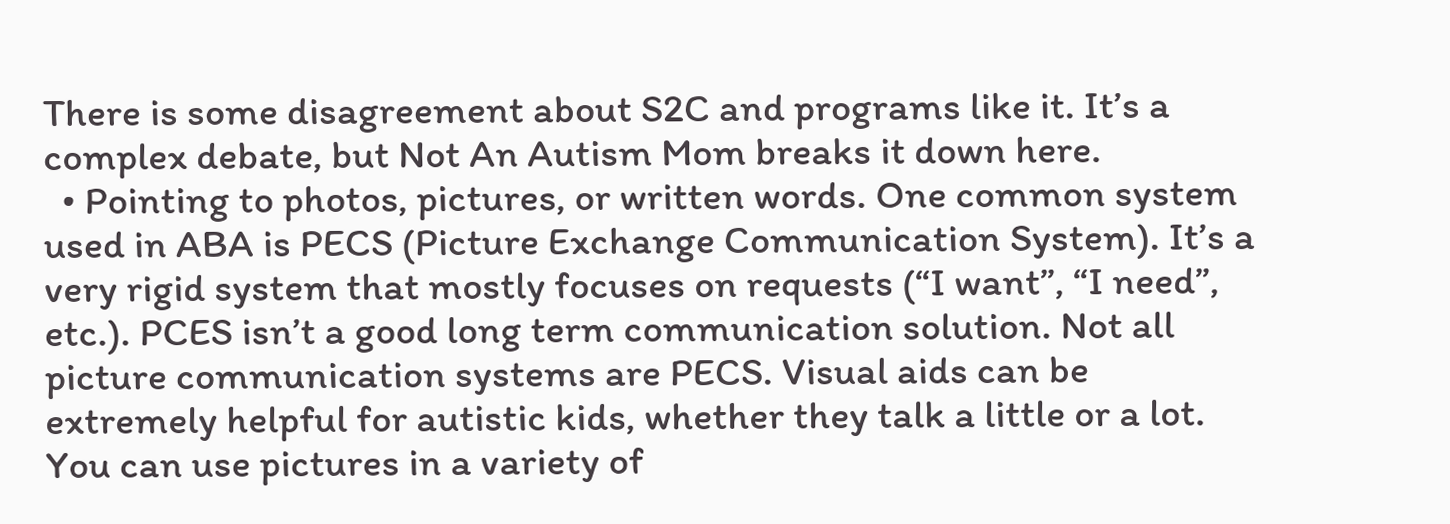There is some disagreement about S2C and programs like it. It’s a complex debate, but Not An Autism Mom breaks it down here.
  • Pointing to photos, pictures, or written words. One common system used in ABA is PECS (Picture Exchange Communication System). It’s a very rigid system that mostly focuses on requests (“I want”, “I need”, etc.). PCES isn’t a good long term communication solution. Not all picture communication systems are PECS. Visual aids can be extremely helpful for autistic kids, whether they talk a little or a lot. You can use pictures in a variety of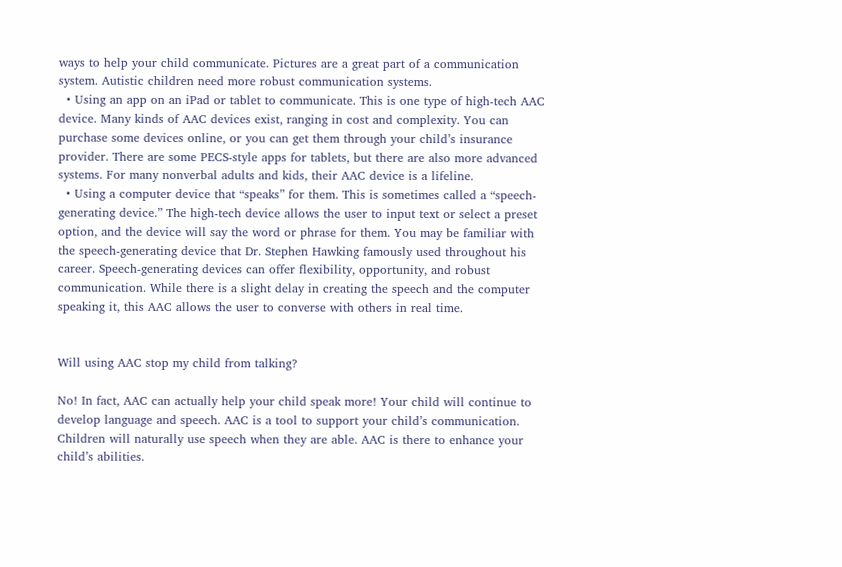ways to help your child communicate. Pictures are a great part of a communication system. Autistic children need more robust communication systems.
  • Using an app on an iPad or tablet to communicate. This is one type of high-tech AAC device. Many kinds of AAC devices exist, ranging in cost and complexity. You can purchase some devices online, or you can get them through your child’s insurance provider. There are some PECS-style apps for tablets, but there are also more advanced systems. For many nonverbal adults and kids, their AAC device is a lifeline.
  • Using a computer device that “speaks” for them. This is sometimes called a “speech-generating device.” The high-tech device allows the user to input text or select a preset option, and the device will say the word or phrase for them. You may be familiar with the speech-generating device that Dr. Stephen Hawking famously used throughout his career. Speech-generating devices can offer flexibility, opportunity, and robust communication. While there is a slight delay in creating the speech and the computer speaking it, this AAC allows the user to converse with others in real time.


Will using AAC stop my child from talking?

No! In fact, AAC can actually help your child speak more! Your child will continue to develop language and speech. AAC is a tool to support your child’s communication. Children will naturally use speech when they are able. AAC is there to enhance your child’s abilities.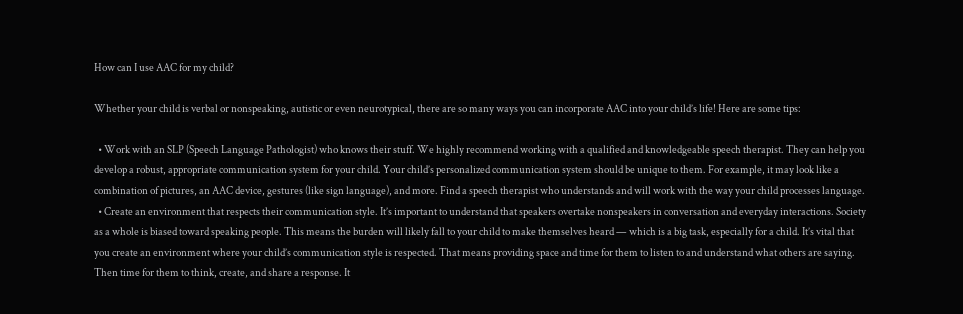How can I use AAC for my child?

Whether your child is verbal or nonspeaking, autistic or even neurotypical, there are so many ways you can incorporate AAC into your child’s life! Here are some tips:

  • Work with an SLP (Speech Language Pathologist) who knows their stuff. We highly recommend working with a qualified and knowledgeable speech therapist. They can help you develop a robust, appropriate communication system for your child. Your child’s personalized communication system should be unique to them. For example, it may look like a combination of pictures, an AAC device, gestures (like sign language), and more. Find a speech therapist who understands and will work with the way your child processes language.
  • Create an environment that respects their communication style. It’s important to understand that speakers overtake nonspeakers in conversation and everyday interactions. Society as a whole is biased toward speaking people. This means the burden will likely fall to your child to make themselves heard — which is a big task, especially for a child. It’s vital that you create an environment where your child’s communication style is respected. That means providing space and time for them to listen to and understand what others are saying. Then time for them to think, create, and share a response. It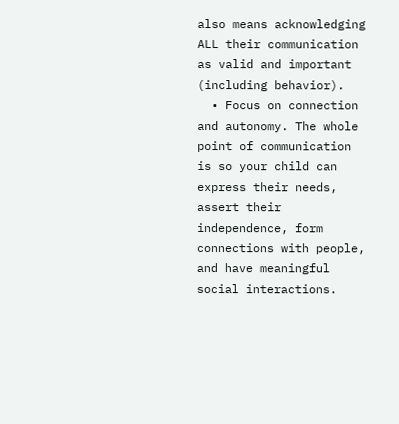also means acknowledging ALL their communication as valid and important (including behavior).
  • Focus on connection and autonomy. The whole point of communication is so your child can express their needs, assert their independence, form connections with people, and have meaningful social interactions.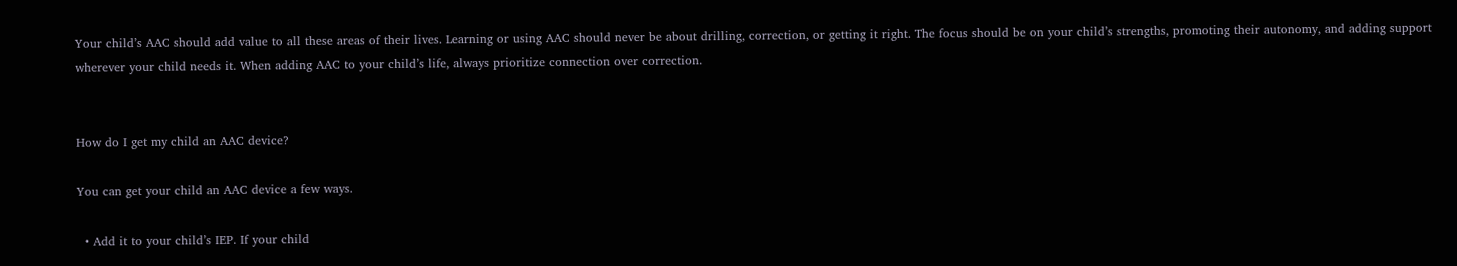Your child’s AAC should add value to all these areas of their lives. Learning or using AAC should never be about drilling, correction, or getting it right. The focus should be on your child’s strengths, promoting their autonomy, and adding support wherever your child needs it. When adding AAC to your child’s life, always prioritize connection over correction.


How do I get my child an AAC device?

You can get your child an AAC device a few ways.

  • Add it to your child’s IEP. If your child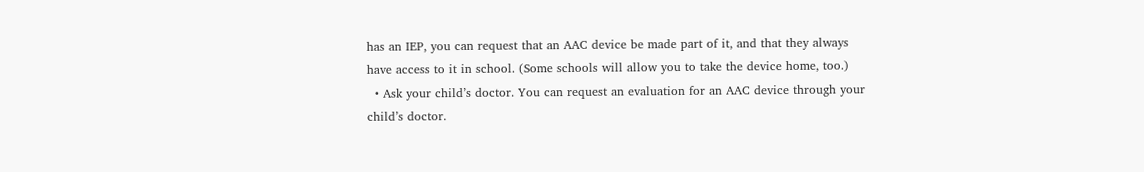has an IEP, you can request that an AAC device be made part of it, and that they always have access to it in school. (Some schools will allow you to take the device home, too.)
  • Ask your child’s doctor. You can request an evaluation for an AAC device through your child’s doctor.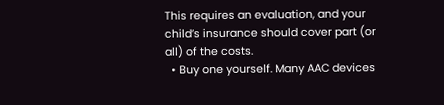This requires an evaluation, and your child’s insurance should cover part (or all) of the costs.
  • Buy one yourself. Many AAC devices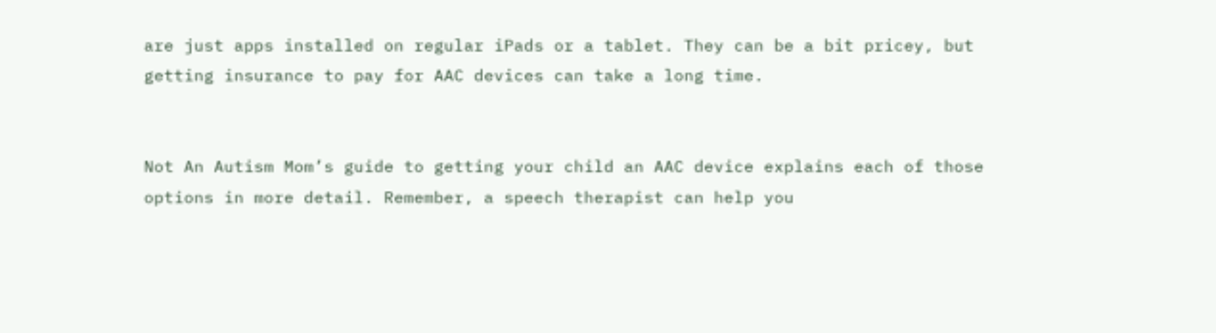are just apps installed on regular iPads or a tablet. They can be a bit pricey, but getting insurance to pay for AAC devices can take a long time.


Not An Autism Mom’s guide to getting your child an AAC device explains each of those options in more detail. Remember, a speech therapist can help you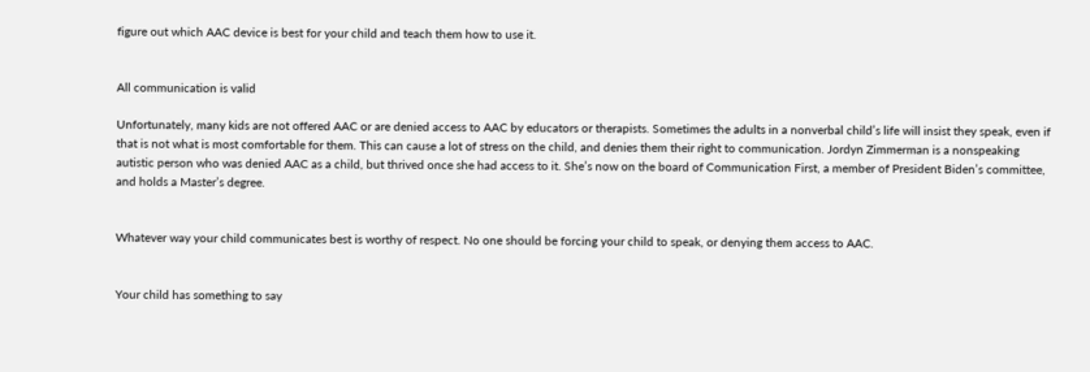figure out which AAC device is best for your child and teach them how to use it.


All communication is valid

Unfortunately, many kids are not offered AAC or are denied access to AAC by educators or therapists. Sometimes the adults in a nonverbal child’s life will insist they speak, even if that is not what is most comfortable for them. This can cause a lot of stress on the child, and denies them their right to communication. Jordyn Zimmerman is a nonspeaking autistic person who was denied AAC as a child, but thrived once she had access to it. She’s now on the board of Communication First, a member of President Biden’s committee, and holds a Master’s degree.


Whatever way your child communicates best is worthy of respect. No one should be forcing your child to speak, or denying them access to AAC.


Your child has something to say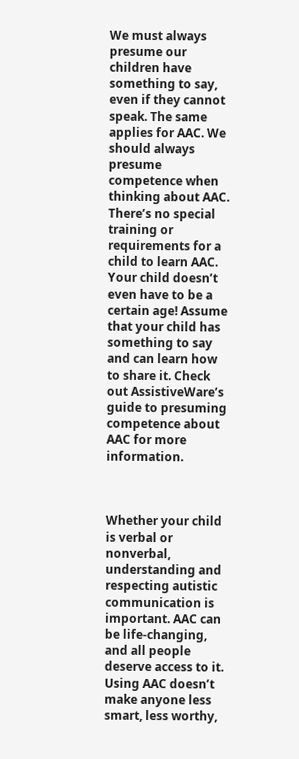We must always presume our children have something to say, even if they cannot speak. The same applies for AAC. We should always presume competence when thinking about AAC. There’s no special training or requirements for a child to learn AAC. Your child doesn’t even have to be a certain age! Assume that your child has something to say and can learn how to share it. Check out AssistiveWare’s guide to presuming competence about AAC for more information.



Whether your child is verbal or nonverbal, understanding and respecting autistic communication is important. AAC can be life-changing, and all people deserve access to it. Using AAC doesn’t make anyone less smart, less worthy,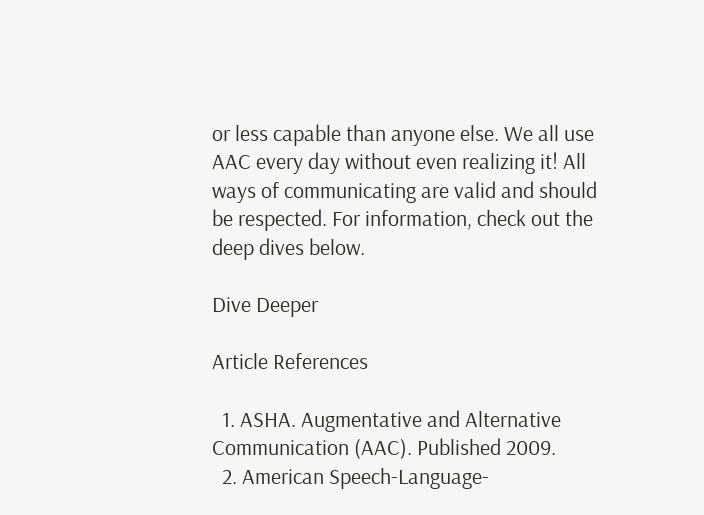or less capable than anyone else. We all use AAC every day without even realizing it! All ways of communicating are valid and should be respected. For information, check out the deep dives below.

Dive Deeper

Article References

  1. ASHA. Augmentative and Alternative Communication (AAC). Published 2009.
  2. American Speech-Language-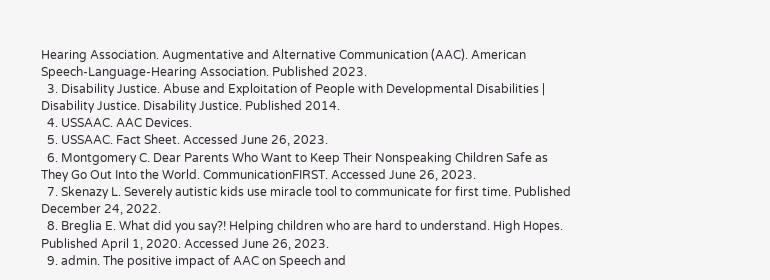Hearing Association. Augmentative and Alternative Communication (AAC). American Speech-Language-Hearing Association. Published 2023.
  3. Disability Justice. Abuse and Exploitation of People with Developmental Disabilities | Disability Justice. Disability Justice. Published 2014.
  4. USSAAC. AAC Devices.
  5. USSAAC. Fact Sheet. Accessed June 26, 2023.
  6. Montgomery C. Dear Parents Who Want to Keep Their Nonspeaking Children Safe as They Go Out Into the World. CommunicationFIRST. Accessed June 26, 2023.
  7. Skenazy L. Severely autistic kids use miracle tool to communicate for first time. Published December 24, 2022.
  8. Breglia E. What did you say?! Helping children who are hard to understand. High Hopes. Published April 1, 2020. Accessed June 26, 2023.
  9. admin. The positive impact of AAC on Speech and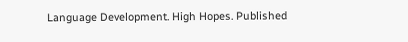Language Development. High Hopes. Published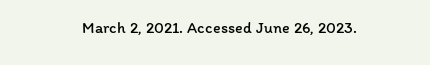March 2, 2021. Accessed June 26, 2023.